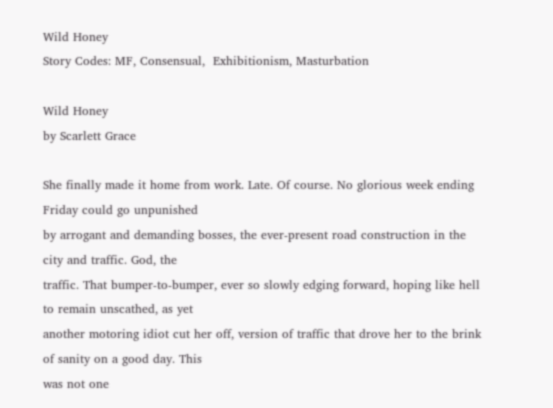Wild Honey
Story Codes: MF, Consensual,  Exhibitionism, Masturbation

Wild Honey
by Scarlett Grace

She finally made it home from work. Late. Of course. No glorious week ending Friday could go unpunished
by arrogant and demanding bosses, the ever-present road construction in the city and traffic. God, the
traffic. That bumper-to-bumper, ever so slowly edging forward, hoping like hell to remain unscathed, as yet
another motoring idiot cut her off, version of traffic that drove her to the brink of sanity on a good day. This
was not one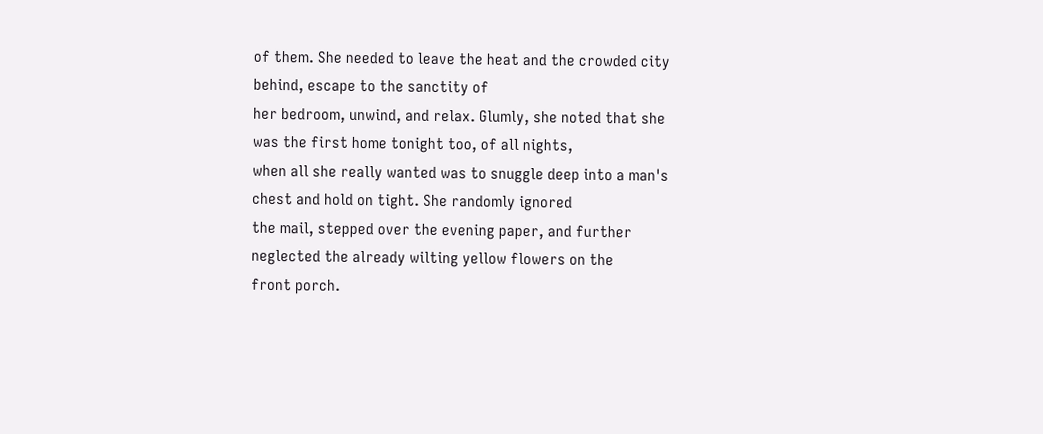of them. She needed to leave the heat and the crowded city behind, escape to the sanctity of
her bedroom, unwind, and relax. Glumly, she noted that she was the first home tonight too, of all nights,
when all she really wanted was to snuggle deep into a man's chest and hold on tight. She randomly ignored
the mail, stepped over the evening paper, and further neglected the already wilting yellow flowers on the
front porch.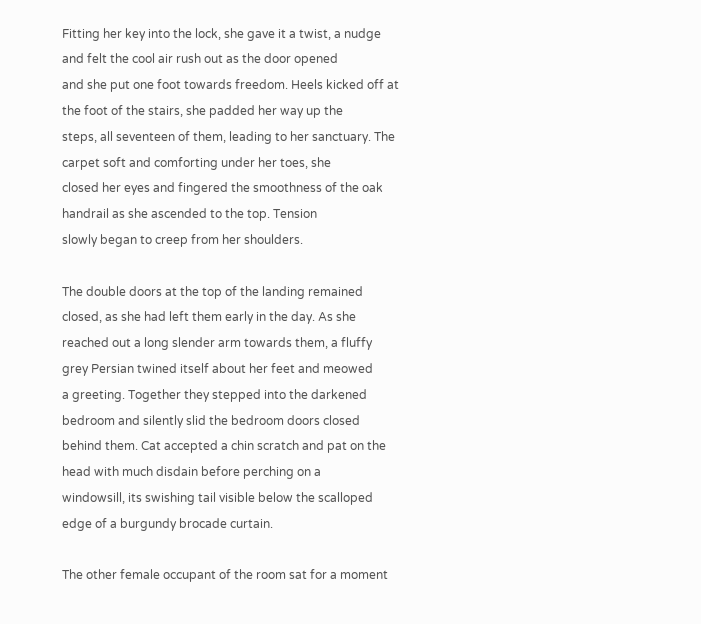Fitting her key into the lock, she gave it a twist, a nudge and felt the cool air rush out as the door opened
and she put one foot towards freedom. Heels kicked off at the foot of the stairs, she padded her way up the
steps, all seventeen of them, leading to her sanctuary. The carpet soft and comforting under her toes, she
closed her eyes and fingered the smoothness of the oak handrail as she ascended to the top. Tension
slowly began to creep from her shoulders.

The double doors at the top of the landing remained closed, as she had left them early in the day. As she
reached out a long slender arm towards them, a fluffy grey Persian twined itself about her feet and meowed
a greeting. Together they stepped into the darkened bedroom and silently slid the bedroom doors closed
behind them. Cat accepted a chin scratch and pat on the head with much disdain before perching on a
windowsill, its swishing tail visible below the scalloped edge of a burgundy brocade curtain.

The other female occupant of the room sat for a moment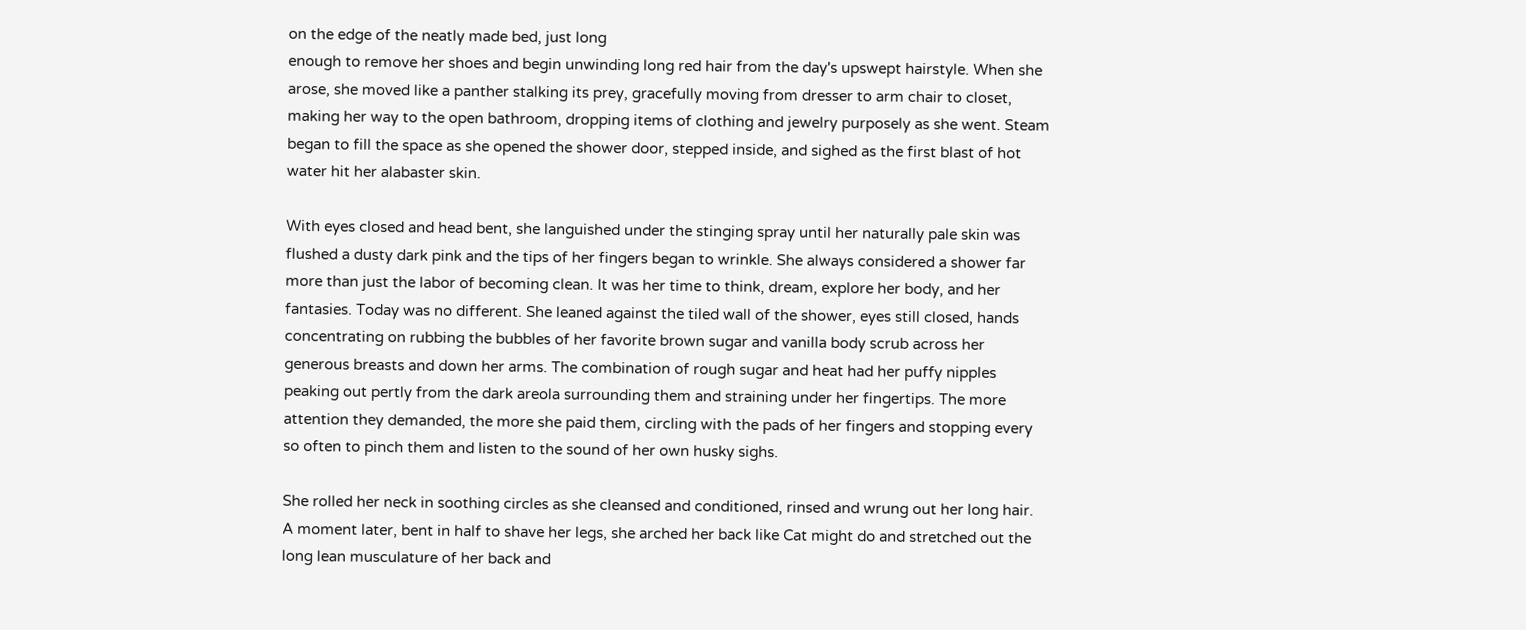on the edge of the neatly made bed, just long
enough to remove her shoes and begin unwinding long red hair from the day's upswept hairstyle. When she
arose, she moved like a panther stalking its prey, gracefully moving from dresser to arm chair to closet,
making her way to the open bathroom, dropping items of clothing and jewelry purposely as she went. Steam
began to fill the space as she opened the shower door, stepped inside, and sighed as the first blast of hot
water hit her alabaster skin.

With eyes closed and head bent, she languished under the stinging spray until her naturally pale skin was
flushed a dusty dark pink and the tips of her fingers began to wrinkle. She always considered a shower far
more than just the labor of becoming clean. It was her time to think, dream, explore her body, and her
fantasies. Today was no different. She leaned against the tiled wall of the shower, eyes still closed, hands
concentrating on rubbing the bubbles of her favorite brown sugar and vanilla body scrub across her
generous breasts and down her arms. The combination of rough sugar and heat had her puffy nipples
peaking out pertly from the dark areola surrounding them and straining under her fingertips. The more
attention they demanded, the more she paid them, circling with the pads of her fingers and stopping every
so often to pinch them and listen to the sound of her own husky sighs.

She rolled her neck in soothing circles as she cleansed and conditioned, rinsed and wrung out her long hair.
A moment later, bent in half to shave her legs, she arched her back like Cat might do and stretched out the
long lean musculature of her back and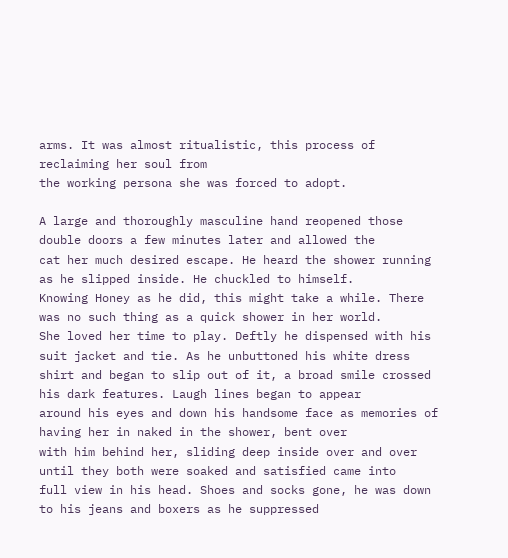arms. It was almost ritualistic, this process of reclaiming her soul from
the working persona she was forced to adopt.

A large and thoroughly masculine hand reopened those double doors a few minutes later and allowed the
cat her much desired escape. He heard the shower running as he slipped inside. He chuckled to himself.
Knowing Honey as he did, this might take a while. There was no such thing as a quick shower in her world.
She loved her time to play. Deftly he dispensed with his suit jacket and tie. As he unbuttoned his white dress
shirt and began to slip out of it, a broad smile crossed his dark features. Laugh lines began to appear
around his eyes and down his handsome face as memories of having her in naked in the shower, bent over
with him behind her, sliding deep inside over and over until they both were soaked and satisfied came into
full view in his head. Shoes and socks gone, he was down to his jeans and boxers as he suppressed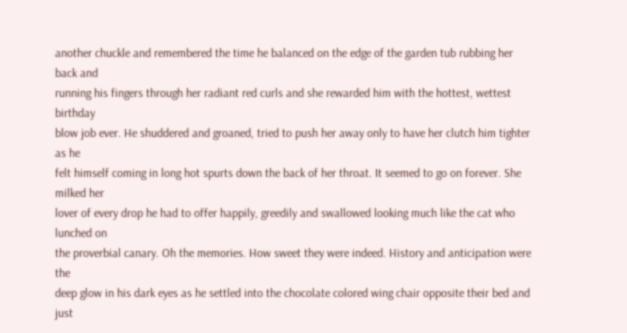another chuckle and remembered the time he balanced on the edge of the garden tub rubbing her back and
running his fingers through her radiant red curls and she rewarded him with the hottest, wettest birthday
blow job ever. He shuddered and groaned, tried to push her away only to have her clutch him tighter as he
felt himself coming in long hot spurts down the back of her throat. It seemed to go on forever. She milked her
lover of every drop he had to offer happily, greedily and swallowed looking much like the cat who lunched on
the proverbial canary. Oh the memories. How sweet they were indeed. History and anticipation were the
deep glow in his dark eyes as he settled into the chocolate colored wing chair opposite their bed and just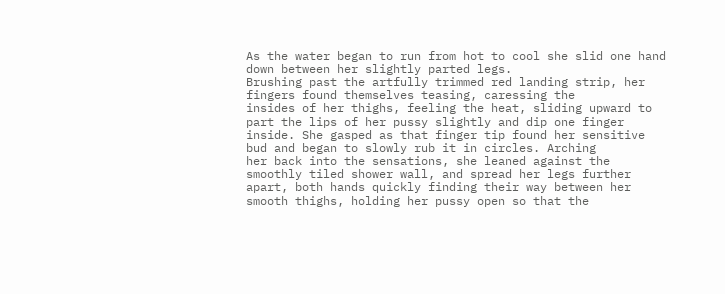As the water began to run from hot to cool she slid one hand down between her slightly parted legs.
Brushing past the artfully trimmed red landing strip, her fingers found themselves teasing, caressing the
insides of her thighs, feeling the heat, sliding upward to part the lips of her pussy slightly and dip one finger
inside. She gasped as that finger tip found her sensitive bud and began to slowly rub it in circles. Arching
her back into the sensations, she leaned against the smoothly tiled shower wall, and spread her legs further
apart, both hands quickly finding their way between her smooth thighs, holding her pussy open so that the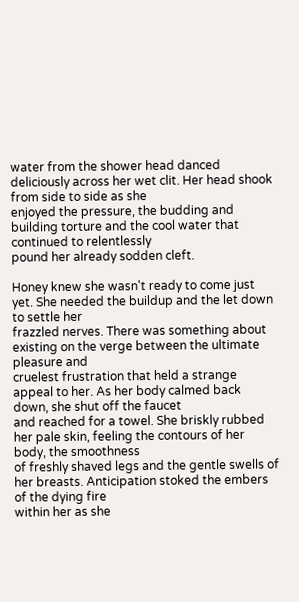water from the shower head danced deliciously across her wet clit. Her head shook from side to side as she
enjoyed the pressure, the budding and building torture and the cool water that continued to relentlessly
pound her already sodden cleft.

Honey knew she wasn't ready to come just yet. She needed the buildup and the let down to settle her
frazzled nerves. There was something about existing on the verge between the ultimate pleasure and
cruelest frustration that held a strange appeal to her. As her body calmed back down, she shut off the faucet
and reached for a towel. She briskly rubbed her pale skin, feeling the contours of her body, the smoothness
of freshly shaved legs and the gentle swells of her breasts. Anticipation stoked the embers of the dying fire
within her as she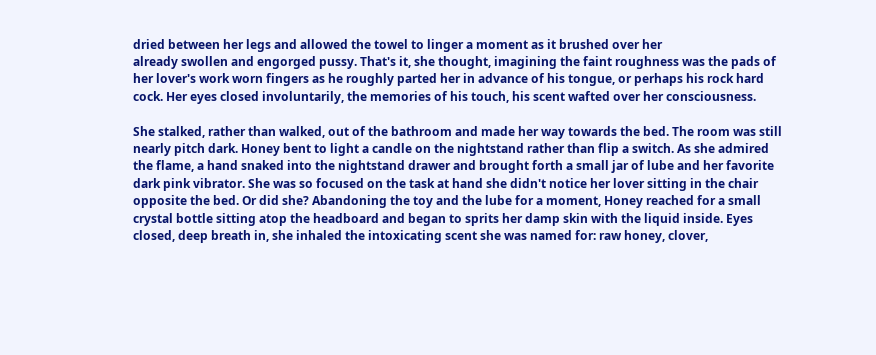dried between her legs and allowed the towel to linger a moment as it brushed over her
already swollen and engorged pussy. That's it, she thought, imagining the faint roughness was the pads of
her lover's work worn fingers as he roughly parted her in advance of his tongue, or perhaps his rock hard
cock. Her eyes closed involuntarily, the memories of his touch, his scent wafted over her consciousness.

She stalked, rather than walked, out of the bathroom and made her way towards the bed. The room was still
nearly pitch dark. Honey bent to light a candle on the nightstand rather than flip a switch. As she admired
the flame, a hand snaked into the nightstand drawer and brought forth a small jar of lube and her favorite
dark pink vibrator. She was so focused on the task at hand she didn't notice her lover sitting in the chair
opposite the bed. Or did she? Abandoning the toy and the lube for a moment, Honey reached for a small
crystal bottle sitting atop the headboard and began to sprits her damp skin with the liquid inside. Eyes
closed, deep breath in, she inhaled the intoxicating scent she was named for: raw honey, clover,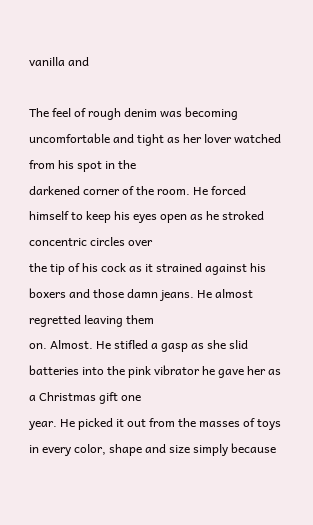vanilla and

The feel of rough denim was becoming uncomfortable and tight as her lover watched from his spot in the
darkened corner of the room. He forced himself to keep his eyes open as he stroked concentric circles over
the tip of his cock as it strained against his boxers and those damn jeans. He almost regretted leaving them
on. Almost. He stifled a gasp as she slid batteries into the pink vibrator he gave her as a Christmas gift one
year. He picked it out from the masses of toys in every color, shape and size simply because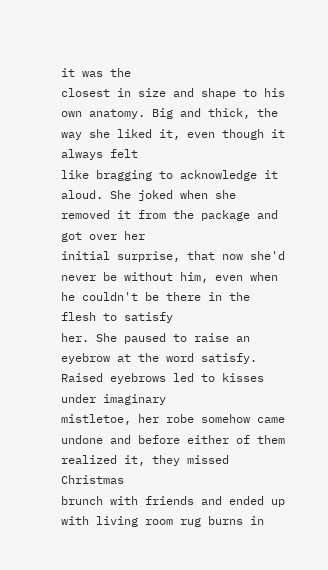it was the
closest in size and shape to his own anatomy. Big and thick, the way she liked it, even though it always felt
like bragging to acknowledge it aloud. She joked when she removed it from the package and got over her
initial surprise, that now she'd never be without him, even when he couldn't be there in the flesh to satisfy
her. She paused to raise an eyebrow at the word satisfy. Raised eyebrows led to kisses under imaginary
mistletoe, her robe somehow came undone and before either of them realized it, they missed Christmas
brunch with friends and ended up with living room rug burns in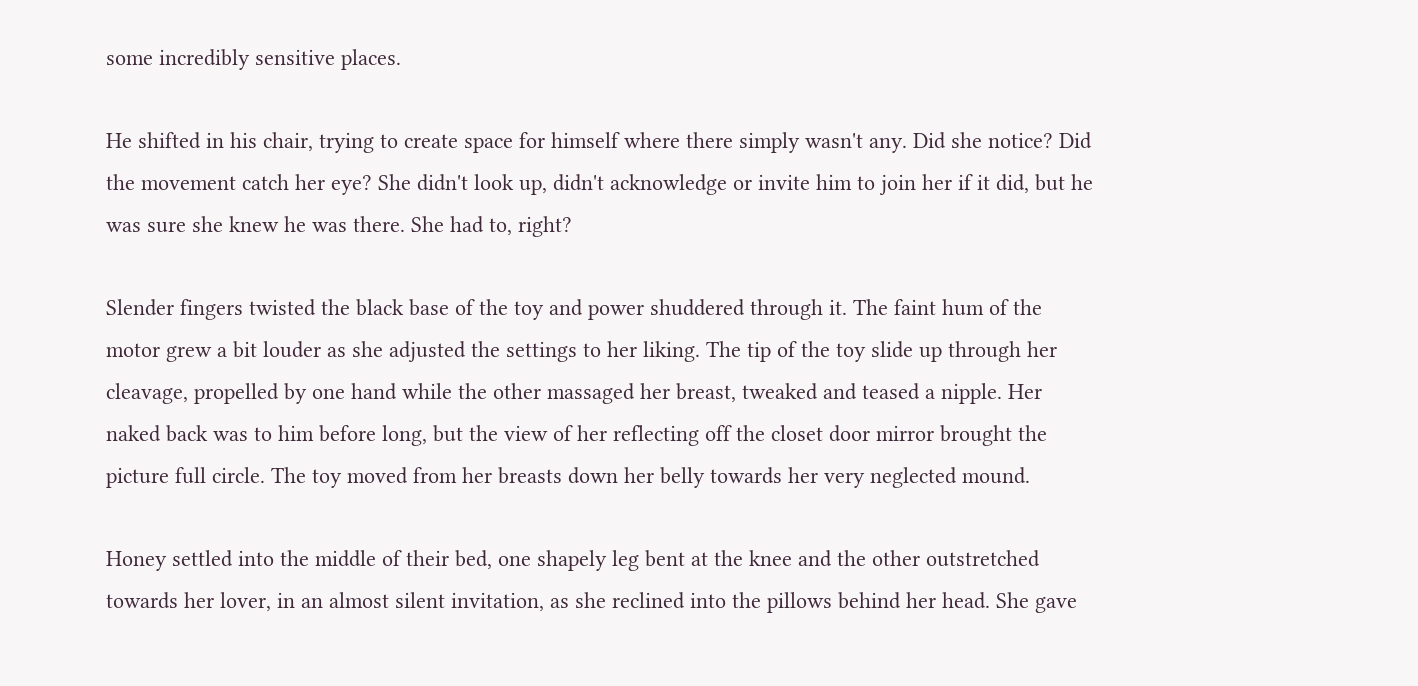some incredibly sensitive places.

He shifted in his chair, trying to create space for himself where there simply wasn't any. Did she notice? Did
the movement catch her eye? She didn't look up, didn't acknowledge or invite him to join her if it did, but he
was sure she knew he was there. She had to, right?

Slender fingers twisted the black base of the toy and power shuddered through it. The faint hum of the
motor grew a bit louder as she adjusted the settings to her liking. The tip of the toy slide up through her
cleavage, propelled by one hand while the other massaged her breast, tweaked and teased a nipple. Her
naked back was to him before long, but the view of her reflecting off the closet door mirror brought the
picture full circle. The toy moved from her breasts down her belly towards her very neglected mound.

Honey settled into the middle of their bed, one shapely leg bent at the knee and the other outstretched
towards her lover, in an almost silent invitation, as she reclined into the pillows behind her head. She gave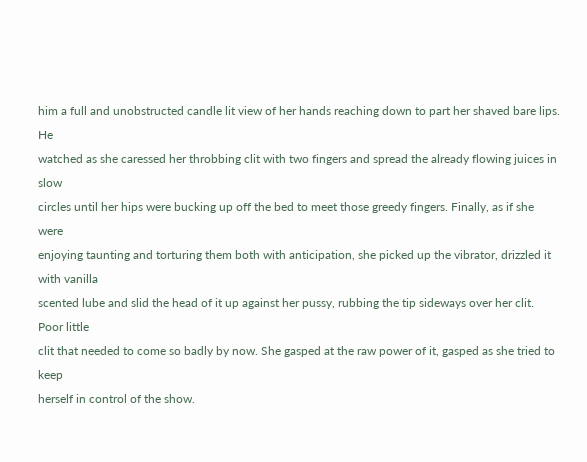him a full and unobstructed candle lit view of her hands reaching down to part her shaved bare lips. He
watched as she caressed her throbbing clit with two fingers and spread the already flowing juices in slow
circles until her hips were bucking up off the bed to meet those greedy fingers. Finally, as if she were
enjoying taunting and torturing them both with anticipation, she picked up the vibrator, drizzled it with vanilla
scented lube and slid the head of it up against her pussy, rubbing the tip sideways over her clit. Poor little
clit that needed to come so badly by now. She gasped at the raw power of it, gasped as she tried to keep
herself in control of the show.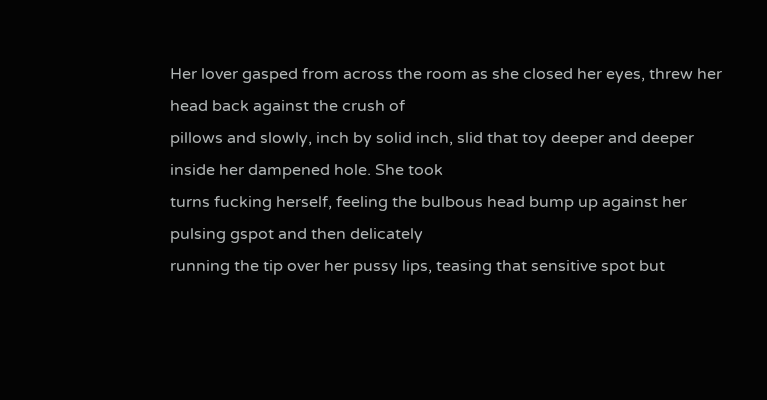Her lover gasped from across the room as she closed her eyes, threw her head back against the crush of
pillows and slowly, inch by solid inch, slid that toy deeper and deeper inside her dampened hole. She took
turns fucking herself, feeling the bulbous head bump up against her pulsing gspot and then delicately
running the tip over her pussy lips, teasing that sensitive spot but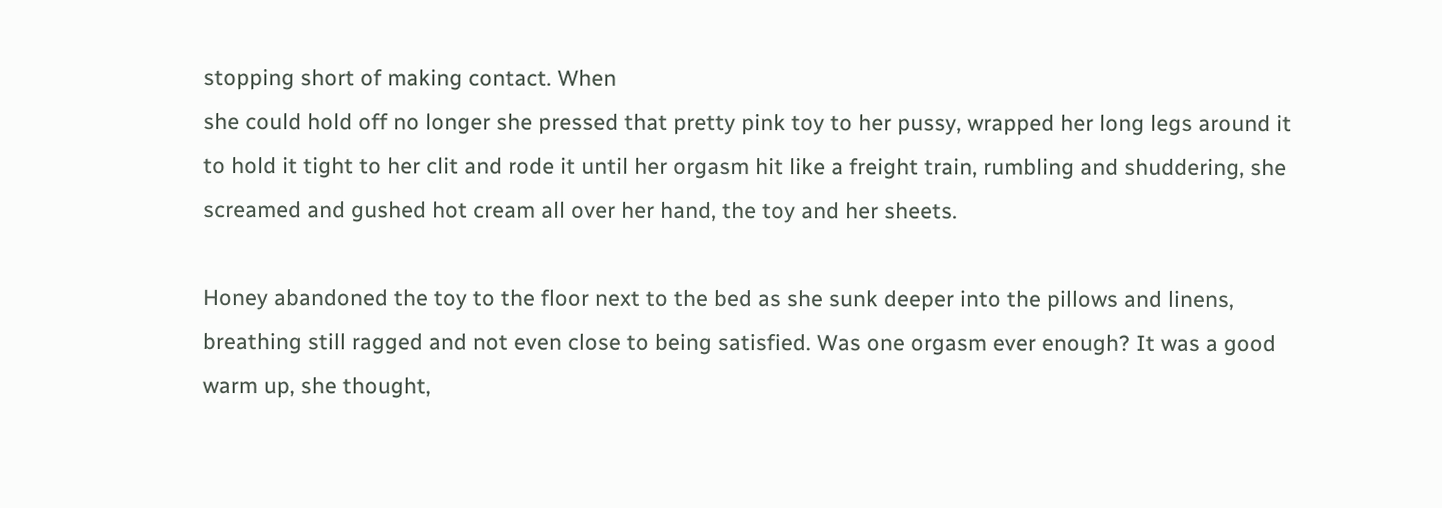stopping short of making contact. When
she could hold off no longer she pressed that pretty pink toy to her pussy, wrapped her long legs around it
to hold it tight to her clit and rode it until her orgasm hit like a freight train, rumbling and shuddering, she
screamed and gushed hot cream all over her hand, the toy and her sheets.

Honey abandoned the toy to the floor next to the bed as she sunk deeper into the pillows and linens,
breathing still ragged and not even close to being satisfied. Was one orgasm ever enough? It was a good
warm up, she thought,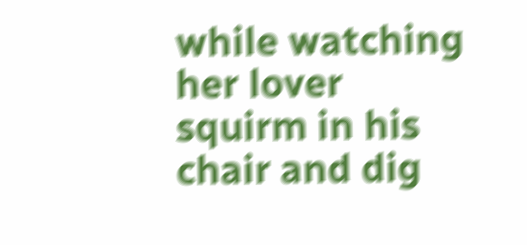while watching her lover squirm in his chair and dig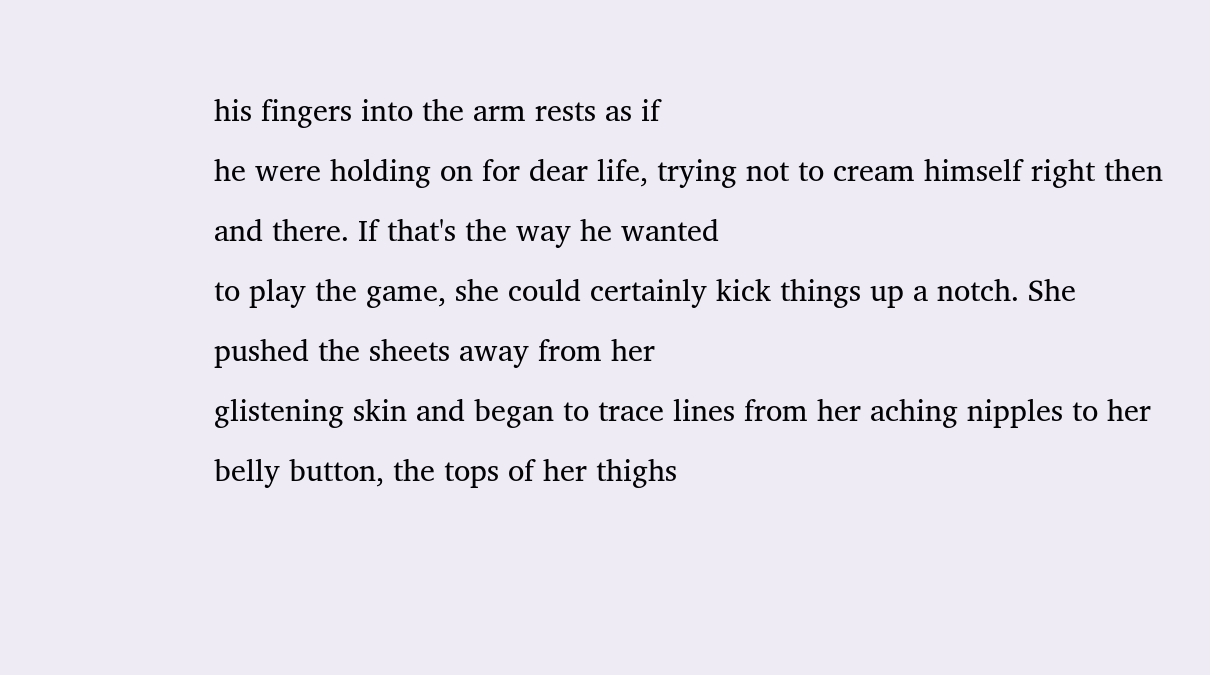his fingers into the arm rests as if
he were holding on for dear life, trying not to cream himself right then and there. If that's the way he wanted
to play the game, she could certainly kick things up a notch. She pushed the sheets away from her
glistening skin and began to trace lines from her aching nipples to her belly button, the tops of her thighs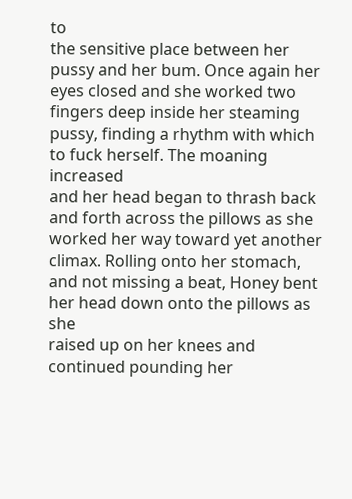to
the sensitive place between her pussy and her bum. Once again her eyes closed and she worked two
fingers deep inside her steaming pussy, finding a rhythm with which to fuck herself. The moaning increased
and her head began to thrash back and forth across the pillows as she worked her way toward yet another
climax. Rolling onto her stomach, and not missing a beat, Honey bent her head down onto the pillows as she
raised up on her knees and continued pounding her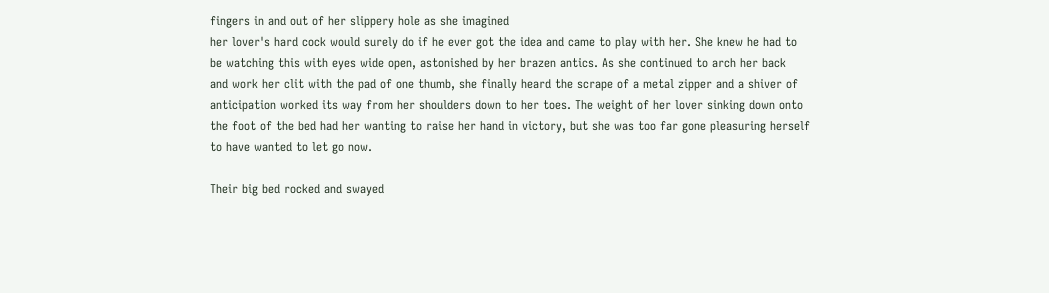fingers in and out of her slippery hole as she imagined
her lover's hard cock would surely do if he ever got the idea and came to play with her. She knew he had to
be watching this with eyes wide open, astonished by her brazen antics. As she continued to arch her back
and work her clit with the pad of one thumb, she finally heard the scrape of a metal zipper and a shiver of
anticipation worked its way from her shoulders down to her toes. The weight of her lover sinking down onto
the foot of the bed had her wanting to raise her hand in victory, but she was too far gone pleasuring herself
to have wanted to let go now.

Their big bed rocked and swayed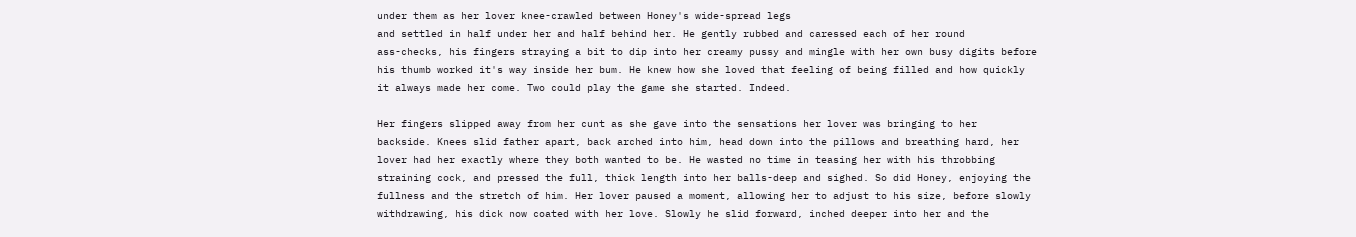under them as her lover knee-crawled between Honey's wide-spread legs
and settled in half under her and half behind her. He gently rubbed and caressed each of her round
ass-checks, his fingers straying a bit to dip into her creamy pussy and mingle with her own busy digits before
his thumb worked it's way inside her bum. He knew how she loved that feeling of being filled and how quickly
it always made her come. Two could play the game she started. Indeed.

Her fingers slipped away from her cunt as she gave into the sensations her lover was bringing to her
backside. Knees slid father apart, back arched into him, head down into the pillows and breathing hard, her
lover had her exactly where they both wanted to be. He wasted no time in teasing her with his throbbing
straining cock, and pressed the full, thick length into her balls-deep and sighed. So did Honey, enjoying the
fullness and the stretch of him. Her lover paused a moment, allowing her to adjust to his size, before slowly
withdrawing, his dick now coated with her love. Slowly he slid forward, inched deeper into her and the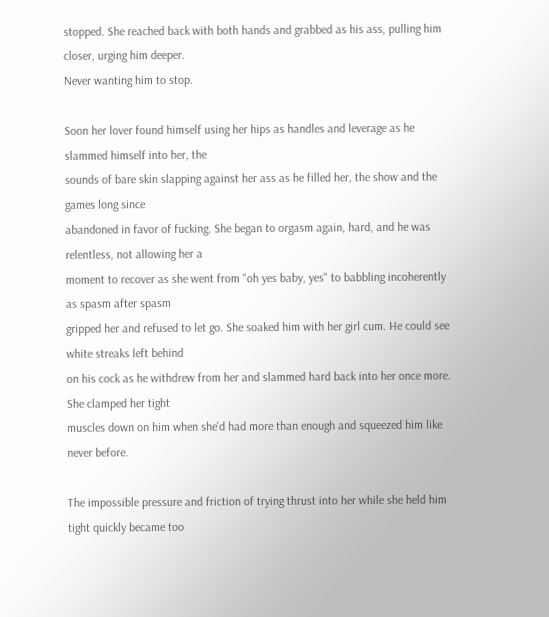stopped. She reached back with both hands and grabbed as his ass, pulling him closer, urging him deeper.
Never wanting him to stop.

Soon her lover found himself using her hips as handles and leverage as he slammed himself into her, the
sounds of bare skin slapping against her ass as he filled her, the show and the games long since
abandoned in favor of fucking. She began to orgasm again, hard, and he was relentless, not allowing her a
moment to recover as she went from "oh yes baby, yes" to babbling incoherently as spasm after spasm
gripped her and refused to let go. She soaked him with her girl cum. He could see white streaks left behind
on his cock as he withdrew from her and slammed hard back into her once more. She clamped her tight
muscles down on him when she'd had more than enough and squeezed him like never before.

The impossible pressure and friction of trying thrust into her while she held him tight quickly became too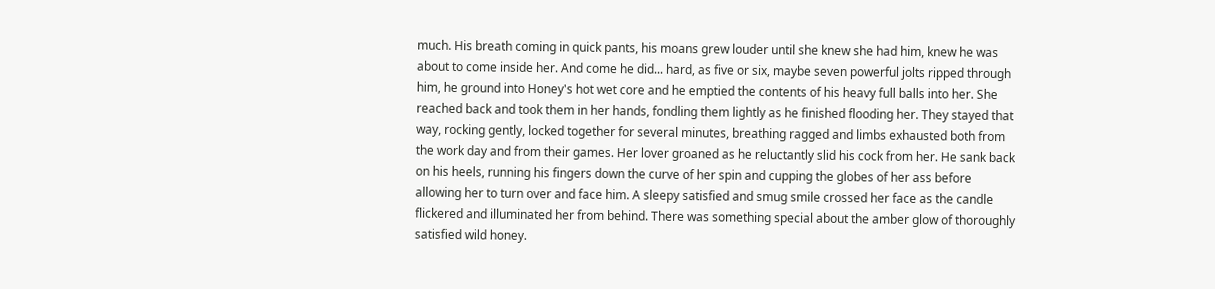much. His breath coming in quick pants, his moans grew louder until she knew she had him, knew he was
about to come inside her. And come he did... hard, as five or six, maybe seven powerful jolts ripped through
him, he ground into Honey's hot wet core and he emptied the contents of his heavy full balls into her. She
reached back and took them in her hands, fondling them lightly as he finished flooding her. They stayed that
way, rocking gently, locked together for several minutes, breathing ragged and limbs exhausted both from
the work day and from their games. Her lover groaned as he reluctantly slid his cock from her. He sank back
on his heels, running his fingers down the curve of her spin and cupping the globes of her ass before
allowing her to turn over and face him. A sleepy satisfied and smug smile crossed her face as the candle
flickered and illuminated her from behind. There was something special about the amber glow of thoroughly
satisfied wild honey.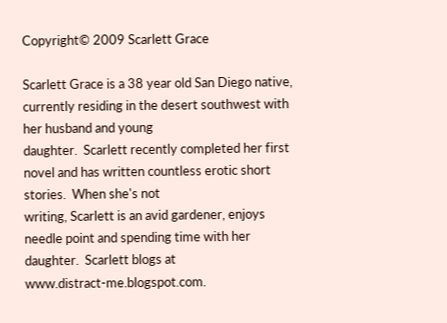Copyright© 2009 Scarlett Grace

Scarlett Grace is a 38 year old San Diego native, currently residing in the desert southwest with her husband and young
daughter.  Scarlett recently completed her first novel and has written countless erotic short stories.  When she's not
writing, Scarlett is an avid gardener, enjoys needle point and spending time with her daughter.  Scarlett blogs at
www.distract-me.blogspot.com.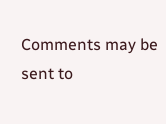Comments may be sent to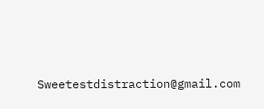Sweetestdistraction@gmail.com